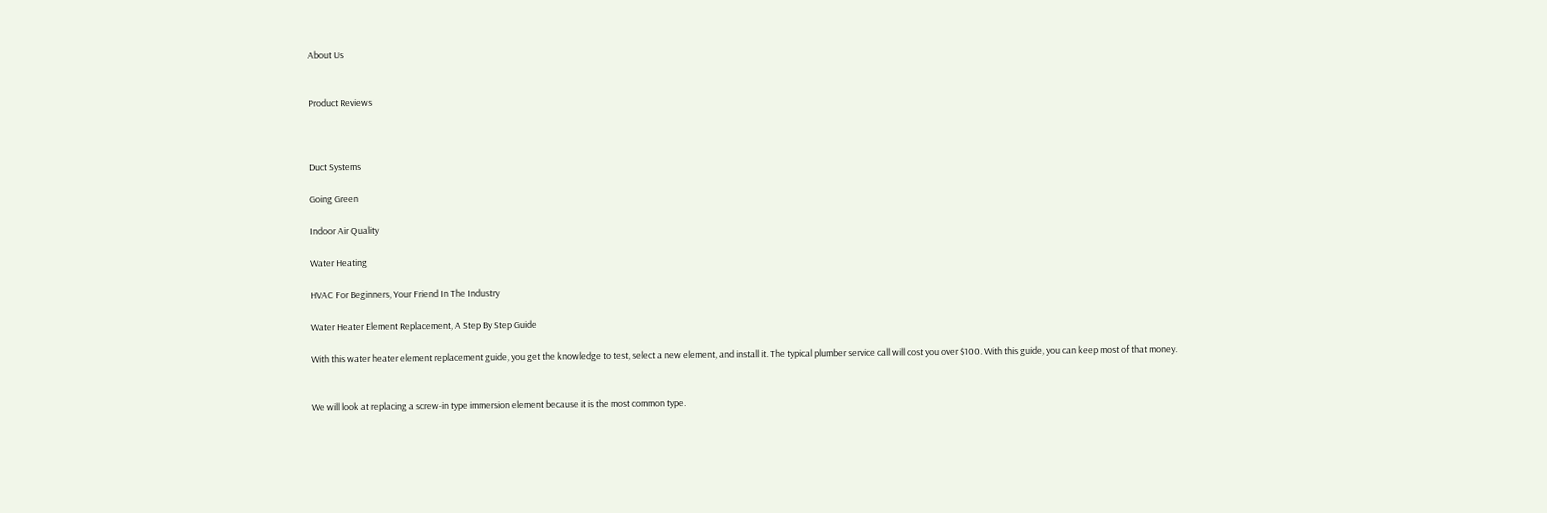About Us


Product Reviews



Duct Systems

Going Green

Indoor Air Quality

Water Heating

HVAC For Beginners, Your Friend In The Industry

Water Heater Element Replacement, A Step By Step Guide

With this water heater element replacement guide, you get the knowledge to test, select a new element, and install it. The typical plumber service call will cost you over $100. With this guide, you can keep most of that money.


We will look at replacing a screw-in type immersion element because it is the most common type.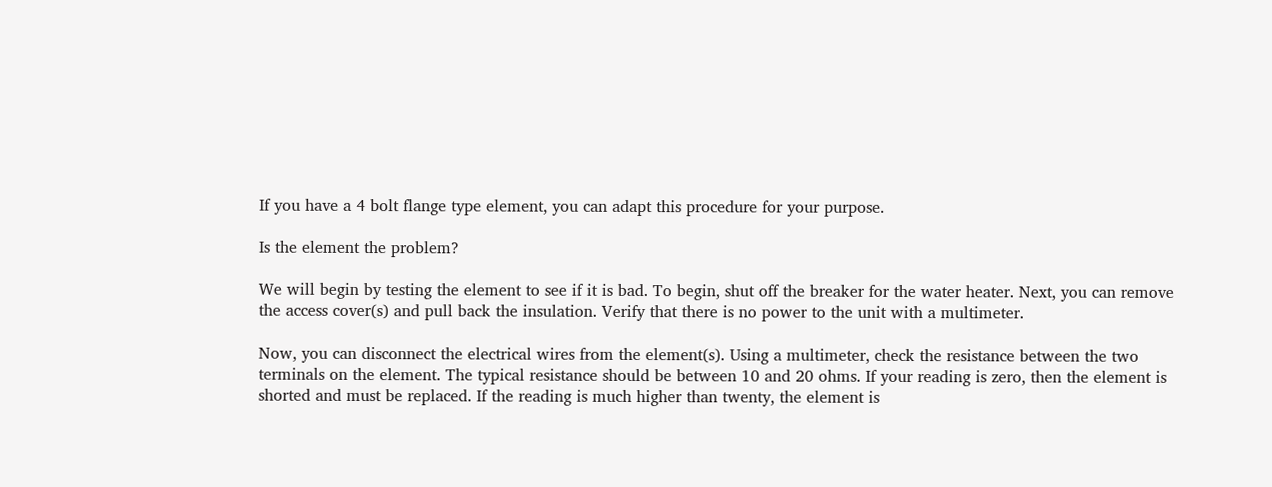If you have a 4 bolt flange type element, you can adapt this procedure for your purpose.

Is the element the problem?

We will begin by testing the element to see if it is bad. To begin, shut off the breaker for the water heater. Next, you can remove the access cover(s) and pull back the insulation. Verify that there is no power to the unit with a multimeter.

Now, you can disconnect the electrical wires from the element(s). Using a multimeter, check the resistance between the two terminals on the element. The typical resistance should be between 10 and 20 ohms. If your reading is zero, then the element is shorted and must be replaced. If the reading is much higher than twenty, the element is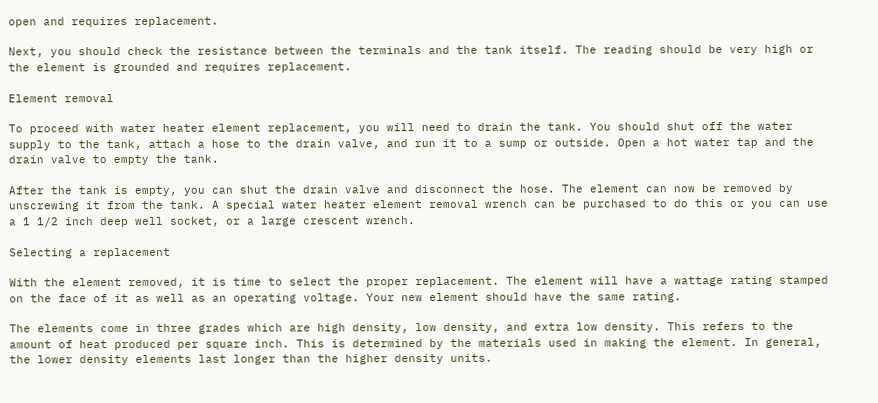open and requires replacement.

Next, you should check the resistance between the terminals and the tank itself. The reading should be very high or the element is grounded and requires replacement.

Element removal

To proceed with water heater element replacement, you will need to drain the tank. You should shut off the water supply to the tank, attach a hose to the drain valve, and run it to a sump or outside. Open a hot water tap and the drain valve to empty the tank.

After the tank is empty, you can shut the drain valve and disconnect the hose. The element can now be removed by unscrewing it from the tank. A special water heater element removal wrench can be purchased to do this or you can use a 1 1/2 inch deep well socket, or a large crescent wrench.

Selecting a replacement

With the element removed, it is time to select the proper replacement. The element will have a wattage rating stamped on the face of it as well as an operating voltage. Your new element should have the same rating.

The elements come in three grades which are high density, low density, and extra low density. This refers to the amount of heat produced per square inch. This is determined by the materials used in making the element. In general, the lower density elements last longer than the higher density units.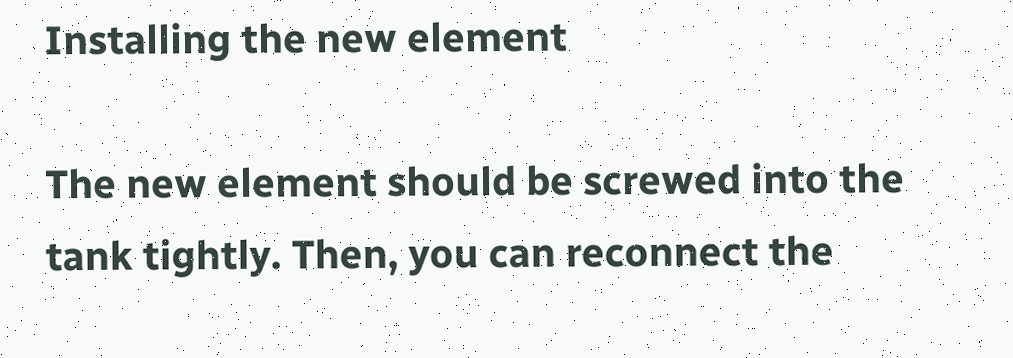Installing the new element

The new element should be screwed into the tank tightly. Then, you can reconnect the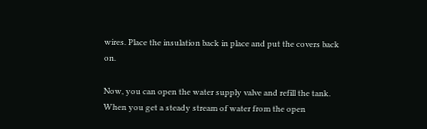wires. Place the insulation back in place and put the covers back on.

Now, you can open the water supply valve and refill the tank. When you get a steady stream of water from the open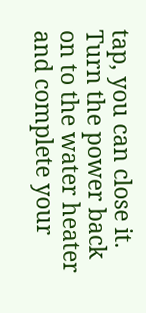tap, you can close it. Turn the power back on to the water heater and complete your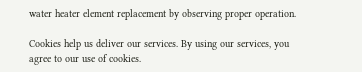water heater element replacement by observing proper operation.

Cookies help us deliver our services. By using our services, you agree to our use of cookies.